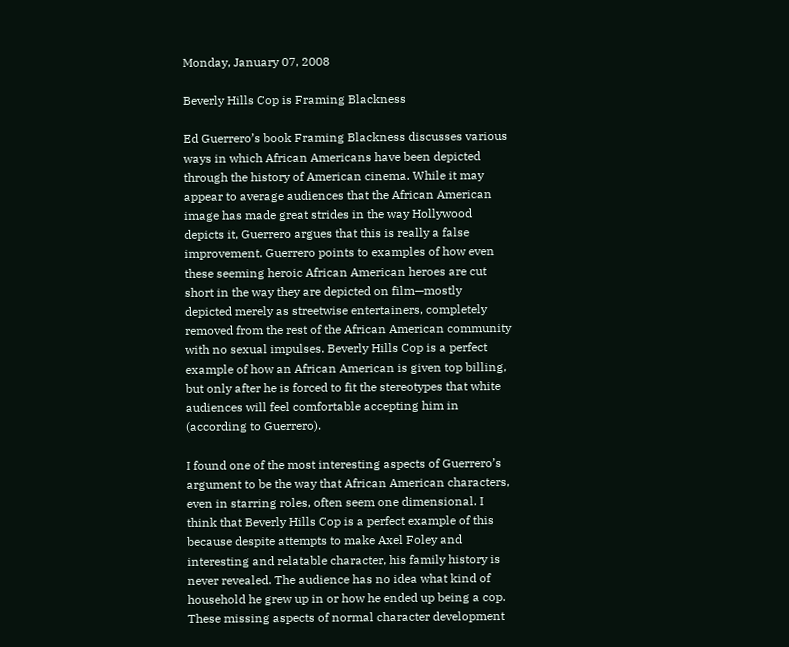Monday, January 07, 2008

Beverly Hills Cop is Framing Blackness

Ed Guerrero’s book Framing Blackness discusses various ways in which African Americans have been depicted through the history of American cinema. While it may appear to average audiences that the African American image has made great strides in the way Hollywood depicts it, Guerrero argues that this is really a false improvement. Guerrero points to examples of how even these seeming heroic African American heroes are cut short in the way they are depicted on film—mostly depicted merely as streetwise entertainers, completely removed from the rest of the African American community with no sexual impulses. Beverly Hills Cop is a perfect example of how an African American is given top billing, but only after he is forced to fit the stereotypes that white audiences will feel comfortable accepting him in (according to Guerrero).

I found one of the most interesting aspects of Guerrero’s argument to be the way that African American characters, even in starring roles, often seem one dimensional. I think that Beverly Hills Cop is a perfect example of this because despite attempts to make Axel Foley and interesting and relatable character, his family history is never revealed. The audience has no idea what kind of household he grew up in or how he ended up being a cop. These missing aspects of normal character development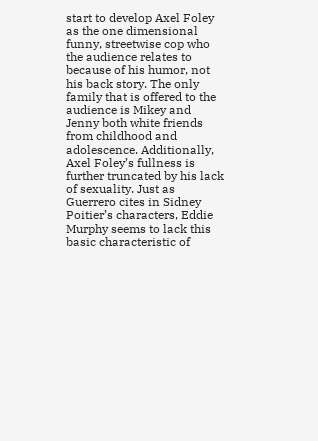start to develop Axel Foley as the one dimensional funny, streetwise cop who the audience relates to because of his humor, not his back story. The only family that is offered to the audience is Mikey and Jenny both white friends from childhood and adolescence. Additionally, Axel Foley’s fullness is further truncated by his lack of sexuality. Just as Guerrero cites in Sidney Poitier’s characters, Eddie Murphy seems to lack this basic characteristic of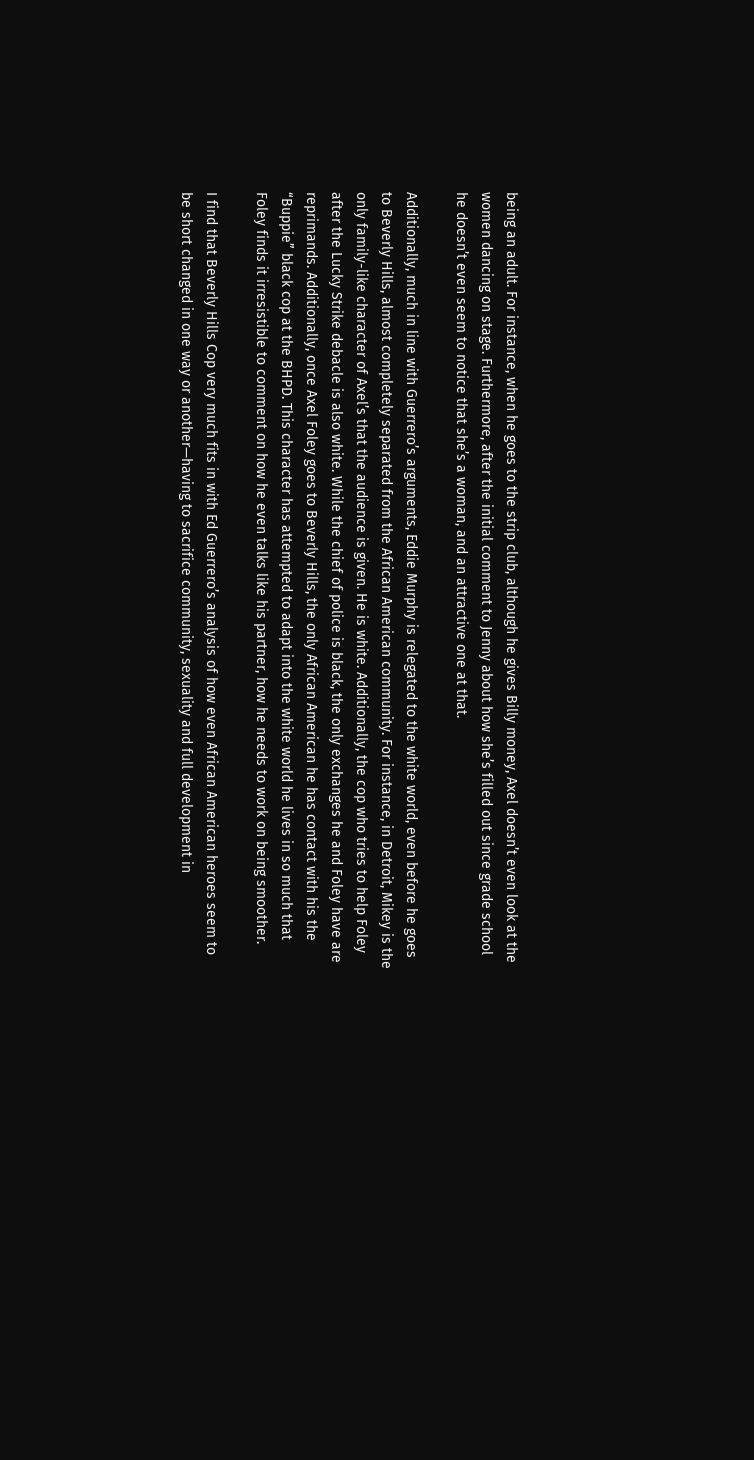being an adult. For instance, when he goes to the strip club, although he gives Billy money, Axel doesn’t even look at the women dancing on stage. Furthermore, after the initial comment to Jenny about how she’s filled out since grade school he doesn’t even seem to notice that she’s a woman, and an attractive one at that.

Additionally, much in line with Guerrero’s arguments, Eddie Murphy is relegated to the white world, even before he goes to Beverly Hills, almost completely separated from the African American community. For instance, in Detroit, Mikey is the only family-like character of Axel’s that the audience is given. He is white. Additionally, the cop who tries to help Foley after the Lucky Strike debacle is also white. While the chief of police is black, the only exchanges he and Foley have are reprimands. Additionally, once Axel Foley goes to Beverly Hills, the only African American he has contact with his the “Buppie” black cop at the BHPD. This character has attempted to adapt into the white world he lives in so much that Foley finds it irresistible to comment on how he even talks like his partner, how he needs to work on being smoother.

I find that Beverly Hills Cop very much fits in with Ed Guerrero’s analysis of how even African American heroes seem to be short changed in one way or another—having to sacrifice community, sexuality and full development in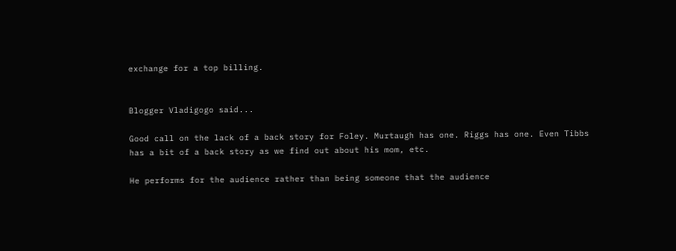exchange for a top billing.


Blogger Vladigogo said...

Good call on the lack of a back story for Foley. Murtaugh has one. Riggs has one. Even Tibbs has a bit of a back story as we find out about his mom, etc.

He performs for the audience rather than being someone that the audience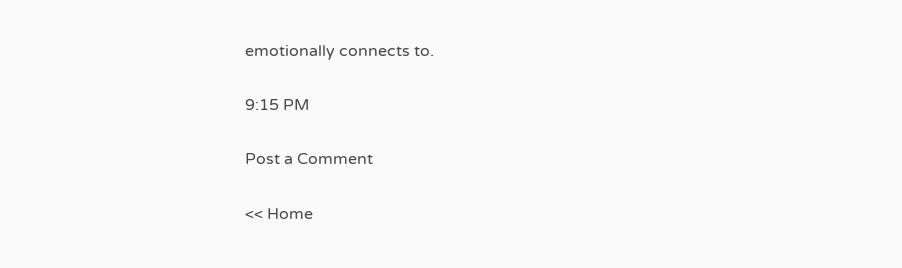emotionally connects to.

9:15 PM

Post a Comment

<< Home